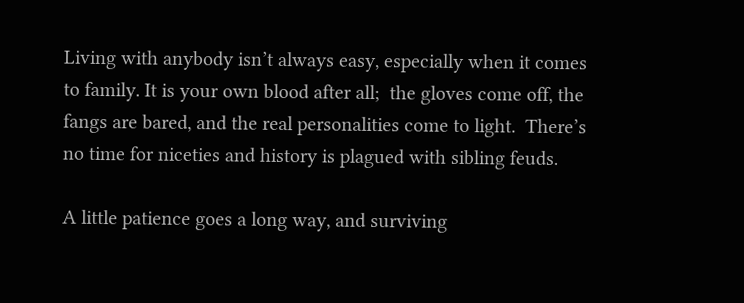Living with anybody isn’t always easy, especially when it comes to family. It is your own blood after all;  the gloves come off, the fangs are bared, and the real personalities come to light.  There’s no time for niceties and history is plagued with sibling feuds.

A little patience goes a long way, and surviving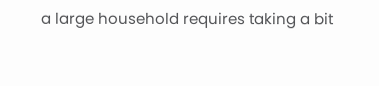a large household requires taking a bit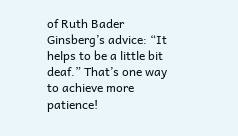of Ruth Bader Ginsberg’s advice: “It helps to be a little bit deaf.” That’s one way to achieve more patience!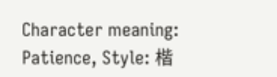Character meaning: Patience, Style: 楷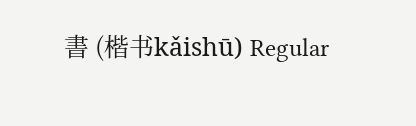書 (楷书kǎishū) Regular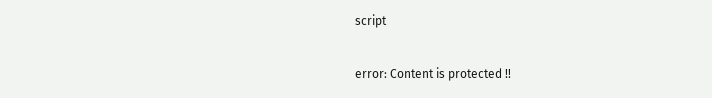script

error: Content is protected !!